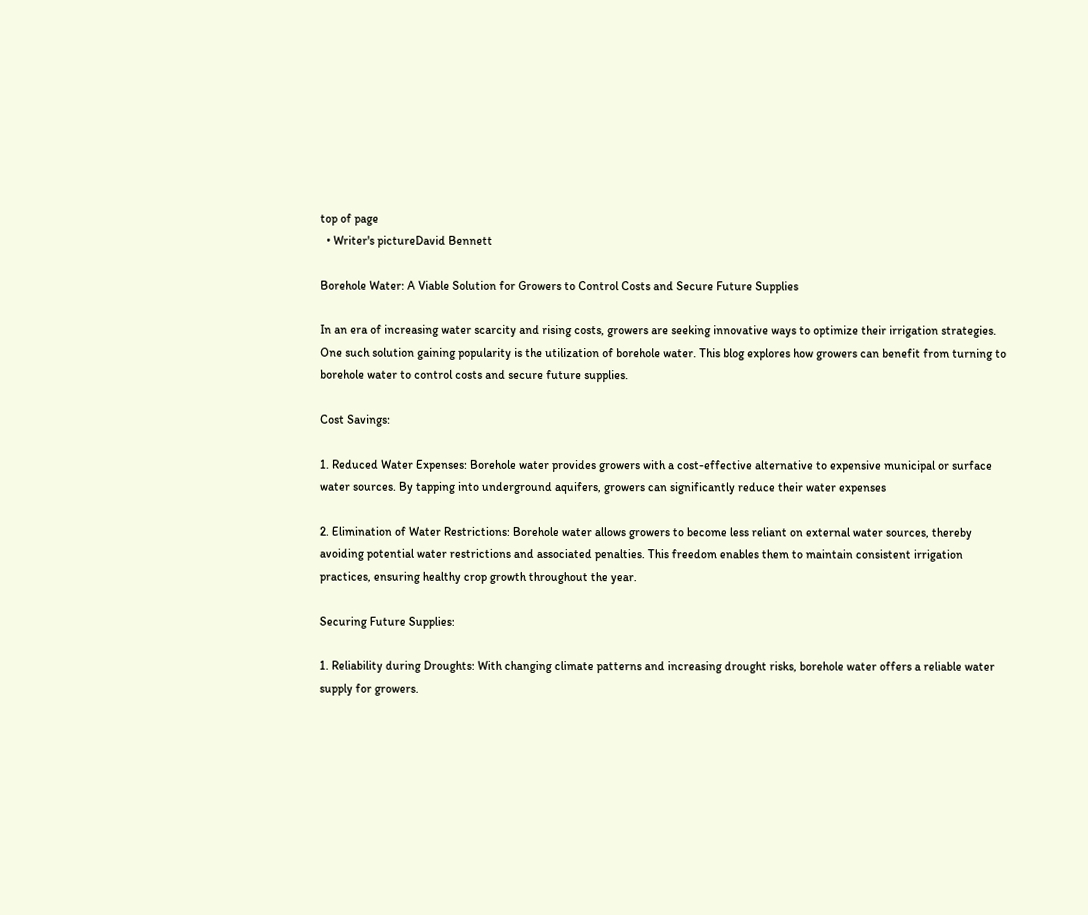top of page
  • Writer's pictureDavid Bennett

Borehole Water: A Viable Solution for Growers to Control Costs and Secure Future Supplies

In an era of increasing water scarcity and rising costs, growers are seeking innovative ways to optimize their irrigation strategies. One such solution gaining popularity is the utilization of borehole water. This blog explores how growers can benefit from turning to borehole water to control costs and secure future supplies.

Cost Savings:

1. Reduced Water Expenses: Borehole water provides growers with a cost-effective alternative to expensive municipal or surface water sources. By tapping into underground aquifers, growers can significantly reduce their water expenses

2. Elimination of Water Restrictions: Borehole water allows growers to become less reliant on external water sources, thereby avoiding potential water restrictions and associated penalties. This freedom enables them to maintain consistent irrigation practices, ensuring healthy crop growth throughout the year.

Securing Future Supplies:

1. Reliability during Droughts: With changing climate patterns and increasing drought risks, borehole water offers a reliable water supply for growers.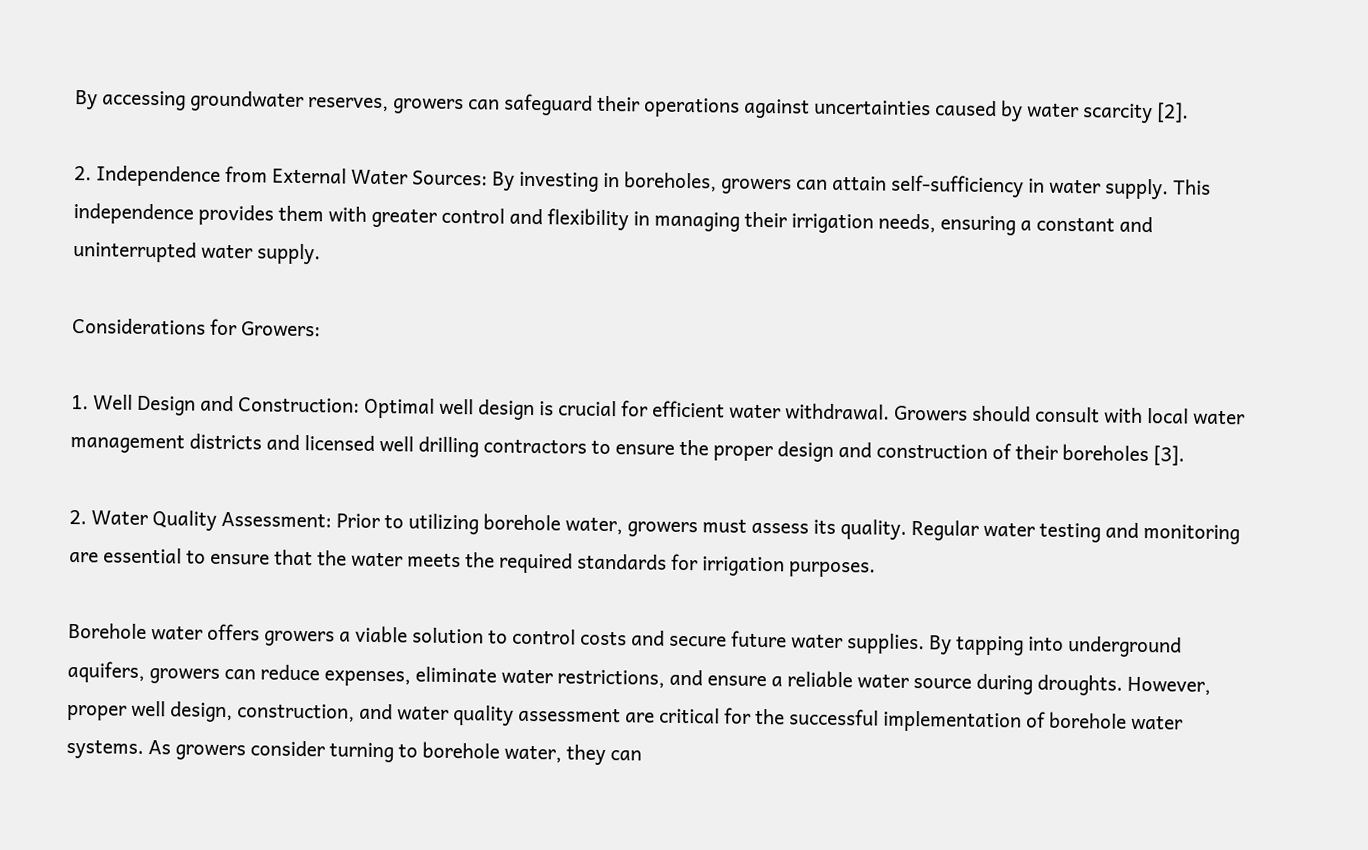By accessing groundwater reserves, growers can safeguard their operations against uncertainties caused by water scarcity [2].

2. Independence from External Water Sources: By investing in boreholes, growers can attain self-sufficiency in water supply. This independence provides them with greater control and flexibility in managing their irrigation needs, ensuring a constant and uninterrupted water supply.

Considerations for Growers:

1. Well Design and Construction: Optimal well design is crucial for efficient water withdrawal. Growers should consult with local water management districts and licensed well drilling contractors to ensure the proper design and construction of their boreholes [3].

2. Water Quality Assessment: Prior to utilizing borehole water, growers must assess its quality. Regular water testing and monitoring are essential to ensure that the water meets the required standards for irrigation purposes.

Borehole water offers growers a viable solution to control costs and secure future water supplies. By tapping into underground aquifers, growers can reduce expenses, eliminate water restrictions, and ensure a reliable water source during droughts. However, proper well design, construction, and water quality assessment are critical for the successful implementation of borehole water systems. As growers consider turning to borehole water, they can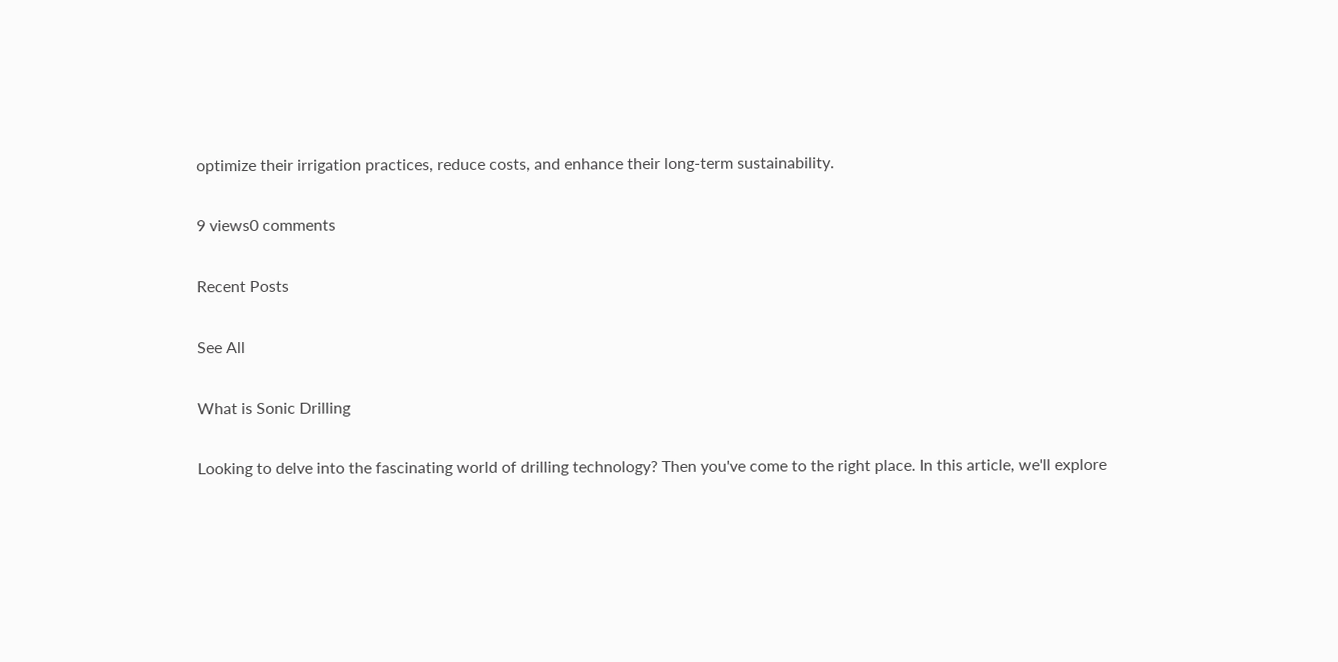optimize their irrigation practices, reduce costs, and enhance their long-term sustainability.

9 views0 comments

Recent Posts

See All

What is Sonic Drilling

Looking to delve into the fascinating world of drilling technology? Then you've come to the right place. In this article, we'll explore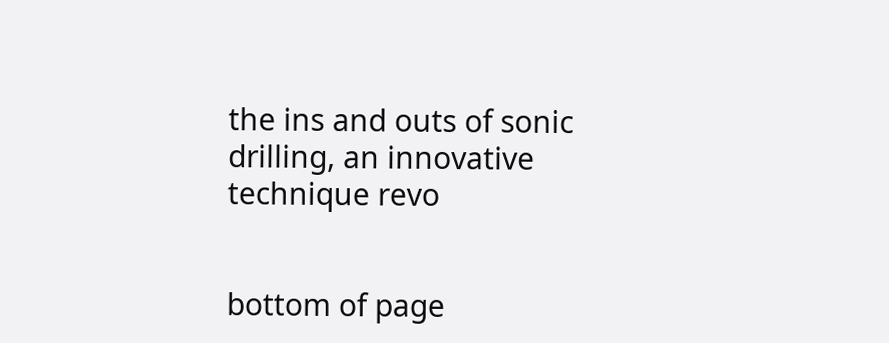the ins and outs of sonic drilling, an innovative technique revo


bottom of page